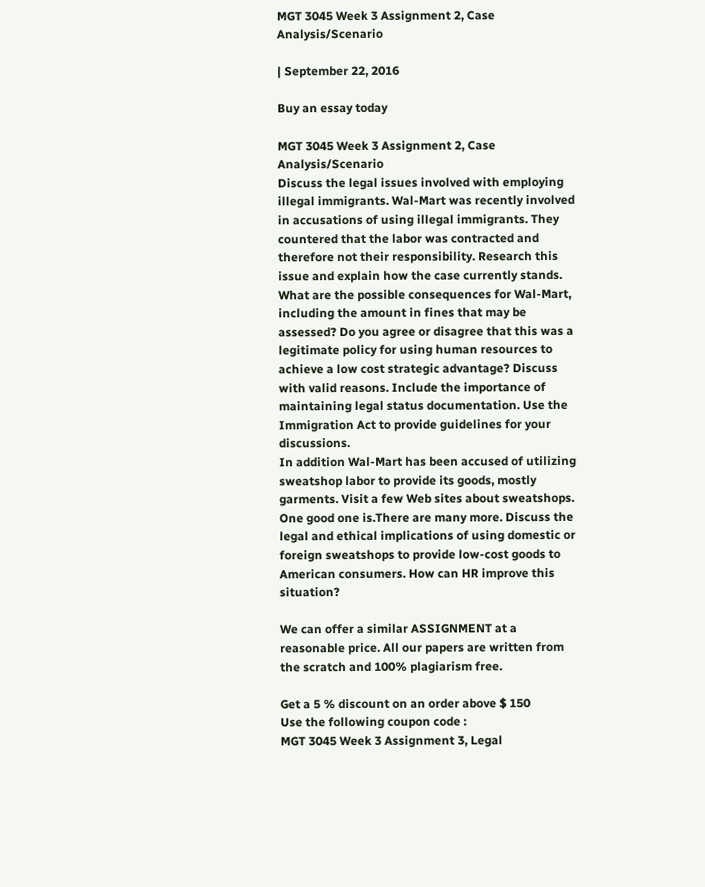MGT 3045 Week 3 Assignment 2, Case Analysis/Scenario

| September 22, 2016

Buy an essay today

MGT 3045 Week 3 Assignment 2, Case Analysis/Scenario
Discuss the legal issues involved with employing illegal immigrants. Wal-Mart was recently involved in accusations of using illegal immigrants. They countered that the labor was contracted and therefore not their responsibility. Research this issue and explain how the case currently stands. What are the possible consequences for Wal-Mart, including the amount in fines that may be assessed? Do you agree or disagree that this was a legitimate policy for using human resources to achieve a low cost strategic advantage? Discuss with valid reasons. Include the importance of maintaining legal status documentation. Use the Immigration Act to provide guidelines for your discussions.
In addition Wal-Mart has been accused of utilizing sweatshop labor to provide its goods, mostly garments. Visit a few Web sites about sweatshops. One good one is.There are many more. Discuss the legal and ethical implications of using domestic or foreign sweatshops to provide low-cost goods to American consumers. How can HR improve this situation?

We can offer a similar ASSIGNMENT at a reasonable price. All our papers are written from the scratch and 100% plagiarism free.

Get a 5 % discount on an order above $ 150
Use the following coupon code :
MGT 3045 Week 3 Assignment 3, Legal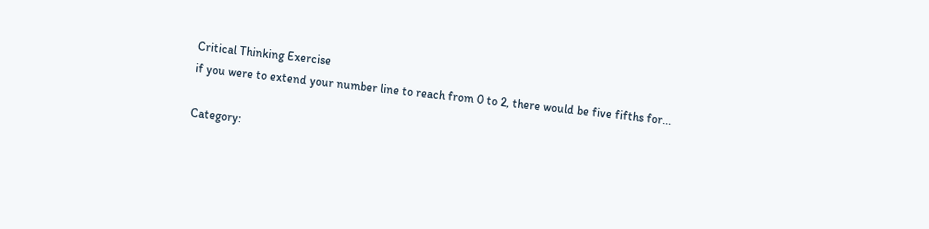Critical Thinking Exercise
if you were to extend your number line to reach from 0 to 2, there would be five fifths for...

Category: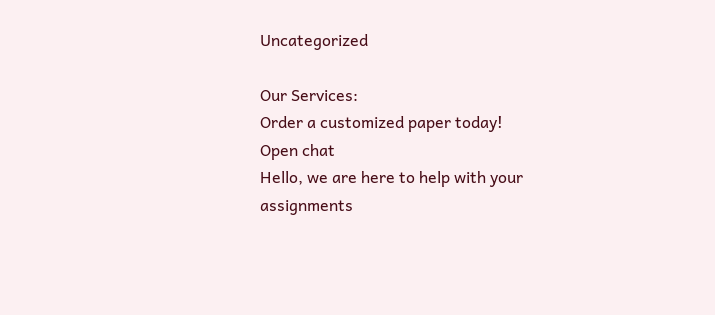Uncategorized

Our Services:
Order a customized paper today!
Open chat
Hello, we are here to help with your assignments